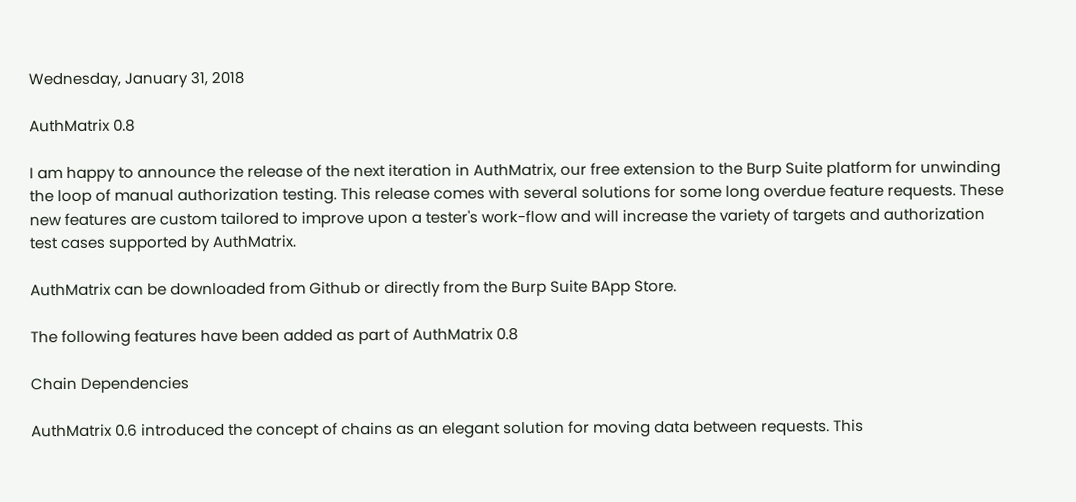Wednesday, January 31, 2018

AuthMatrix 0.8

I am happy to announce the release of the next iteration in AuthMatrix, our free extension to the Burp Suite platform for unwinding the loop of manual authorization testing. This release comes with several solutions for some long overdue feature requests. These new features are custom tailored to improve upon a tester's work-flow and will increase the variety of targets and authorization test cases supported by AuthMatrix.

AuthMatrix can be downloaded from Github or directly from the Burp Suite BApp Store.

The following features have been added as part of AuthMatrix 0.8

Chain Dependencies

AuthMatrix 0.6 introduced the concept of chains as an elegant solution for moving data between requests. This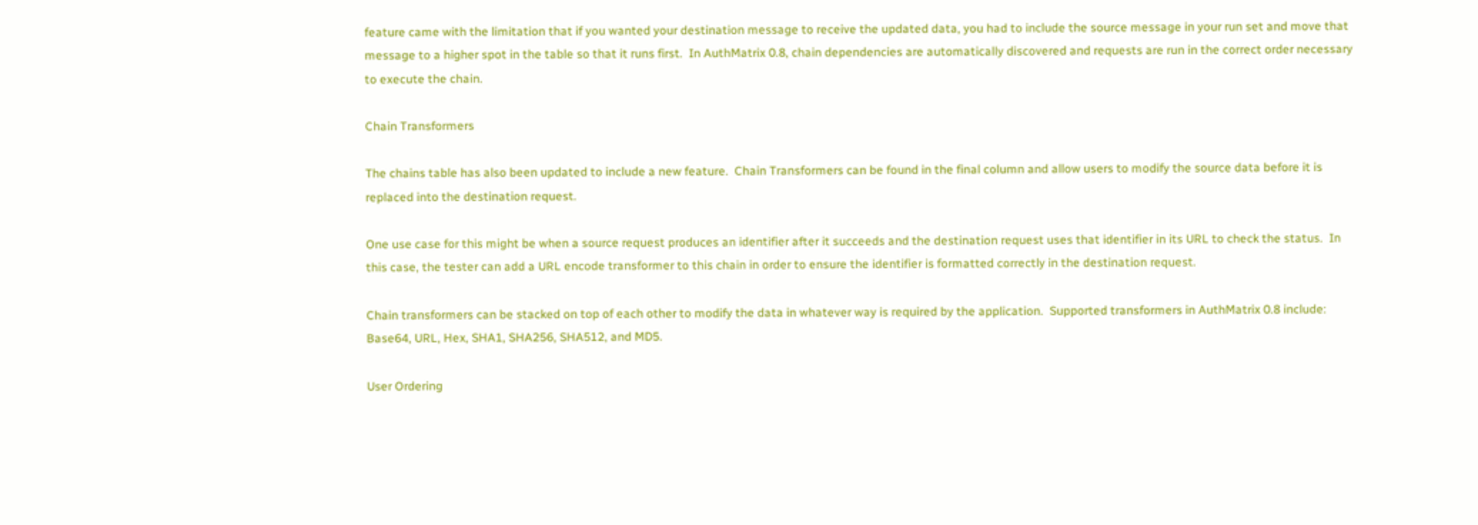feature came with the limitation that if you wanted your destination message to receive the updated data, you had to include the source message in your run set and move that message to a higher spot in the table so that it runs first.  In AuthMatrix 0.8, chain dependencies are automatically discovered and requests are run in the correct order necessary to execute the chain.

Chain Transformers

The chains table has also been updated to include a new feature.  Chain Transformers can be found in the final column and allow users to modify the source data before it is replaced into the destination request.

One use case for this might be when a source request produces an identifier after it succeeds and the destination request uses that identifier in its URL to check the status.  In this case, the tester can add a URL encode transformer to this chain in order to ensure the identifier is formatted correctly in the destination request.

Chain transformers can be stacked on top of each other to modify the data in whatever way is required by the application.  Supported transformers in AuthMatrix 0.8 include: Base64, URL, Hex, SHA1, SHA256, SHA512, and MD5.

User Ordering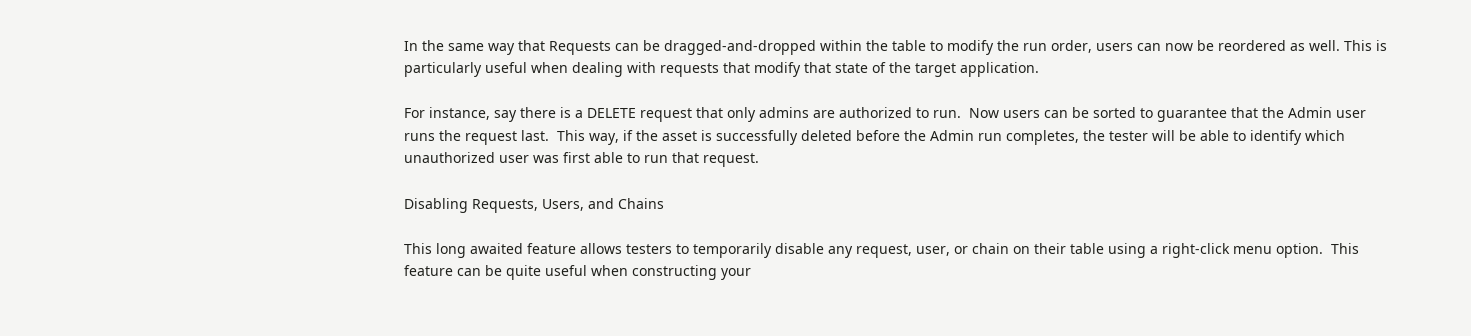In the same way that Requests can be dragged-and-dropped within the table to modify the run order, users can now be reordered as well. This is particularly useful when dealing with requests that modify that state of the target application.

For instance, say there is a DELETE request that only admins are authorized to run.  Now users can be sorted to guarantee that the Admin user runs the request last.  This way, if the asset is successfully deleted before the Admin run completes, the tester will be able to identify which unauthorized user was first able to run that request.

Disabling Requests, Users, and Chains

This long awaited feature allows testers to temporarily disable any request, user, or chain on their table using a right-click menu option.  This feature can be quite useful when constructing your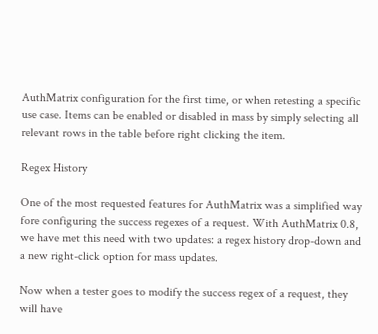AuthMatrix configuration for the first time, or when retesting a specific use case. Items can be enabled or disabled in mass by simply selecting all relevant rows in the table before right clicking the item.

Regex History

One of the most requested features for AuthMatrix was a simplified way fore configuring the success regexes of a request. With AuthMatrix 0.8, we have met this need with two updates: a regex history drop-down and a new right-click option for mass updates.

Now when a tester goes to modify the success regex of a request, they will have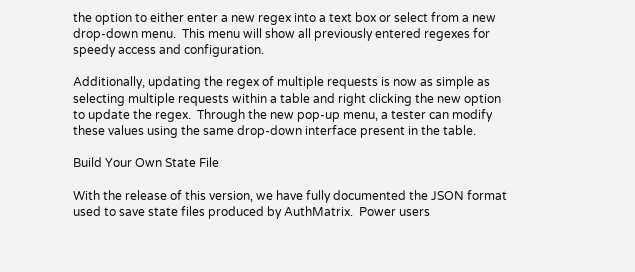the option to either enter a new regex into a text box or select from a new drop-down menu.  This menu will show all previously entered regexes for speedy access and configuration.

Additionally, updating the regex of multiple requests is now as simple as selecting multiple requests within a table and right clicking the new option to update the regex.  Through the new pop-up menu, a tester can modify these values using the same drop-down interface present in the table.

Build Your Own State File

With the release of this version, we have fully documented the JSON format used to save state files produced by AuthMatrix.  Power users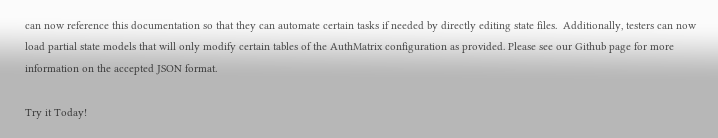can now reference this documentation so that they can automate certain tasks if needed by directly editing state files.  Additionally, testers can now load partial state models that will only modify certain tables of the AuthMatrix configuration as provided. Please see our Github page for more information on the accepted JSON format.

Try it Today!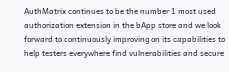AuthMatrix continues to be the number 1 most used authorization extension in the bApp store and we look forward to continuously improving on its capabilities to help testers everywhere find vulnerabilities and secure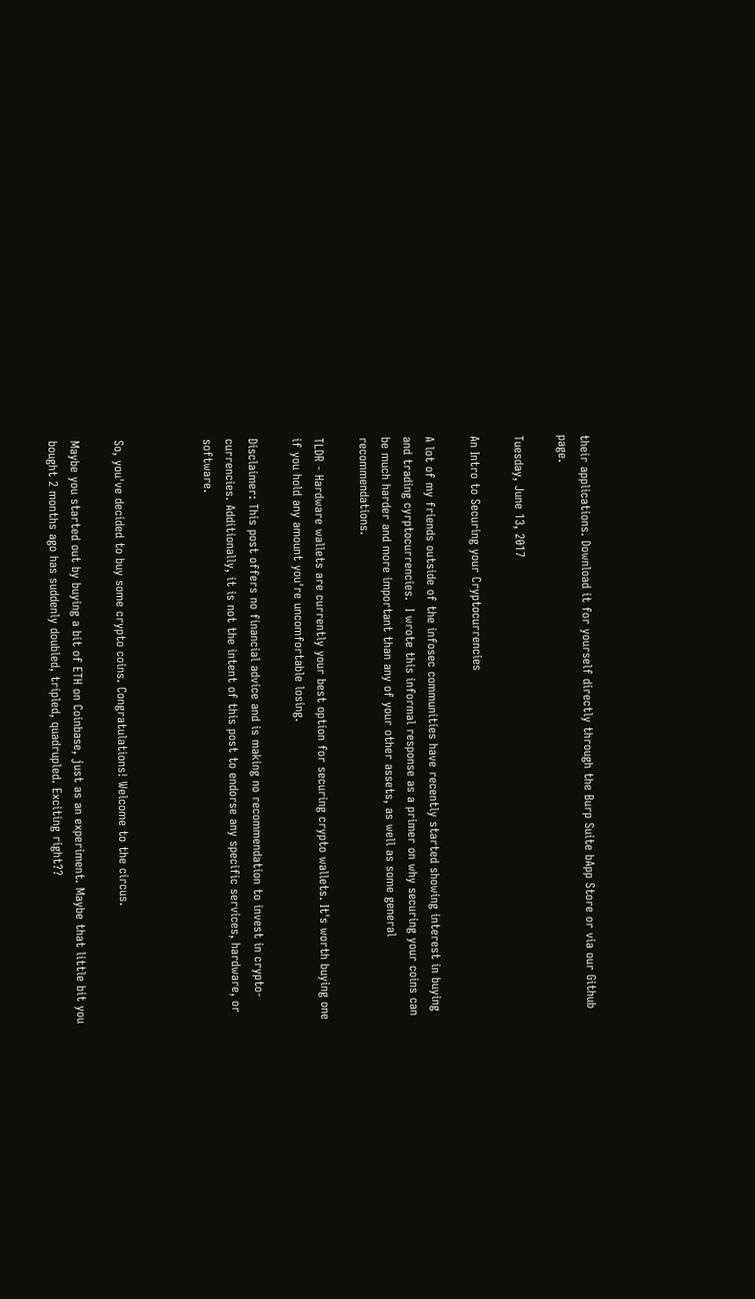their applications. Download it for yourself directly through the Burp Suite bApp Store or via our Github page.

Tuesday, June 13, 2017

An Intro to Securing your Cryptocurrencies

A lot of my friends outside of the infosec communities have recently started showing interest in buying and trading cyrptocurrencies.  I wrote this informal response as a primer on why securing your coins can be much harder and more important than any of your other assets, as well as some general recommendations.

TLDR - Hardware wallets are currently your best option for securing crypto wallets. It's worth buying one if you hold any amount you're uncomfortable losing.

Disclaimer: This post offers no financial advice and is making no recommendation to invest in crypto-currencies. Additionally, it is not the intent of this post to endorse any specific services, hardware, or software.



So, you've decided to buy some crypto coins. Congratulations! Welcome to the circus.

Maybe you started out by buying a bit of ETH on Coinbase, just as an experiment. Maybe that little bit you bought 2 months ago has suddenly doubled, tripled, quadrupled. Exciting right??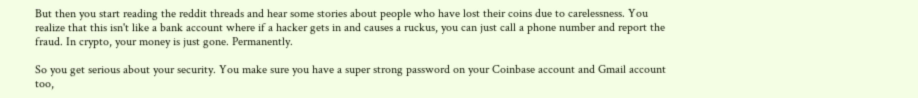But then you start reading the reddit threads and hear some stories about people who have lost their coins due to carelessness. You realize that this isn't like a bank account where if a hacker gets in and causes a ruckus, you can just call a phone number and report the fraud. In crypto, your money is just gone. Permanently.

So you get serious about your security. You make sure you have a super strong password on your Coinbase account and Gmail account too,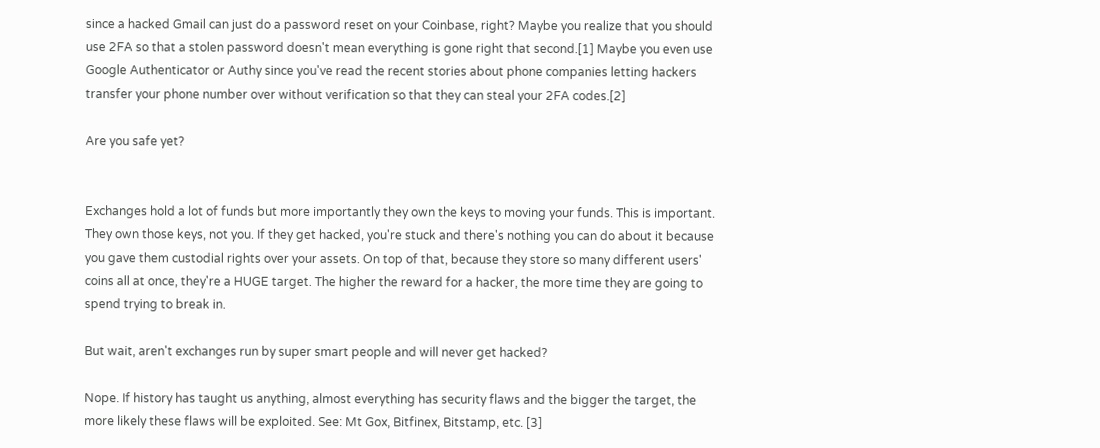since a hacked Gmail can just do a password reset on your Coinbase, right? Maybe you realize that you should use 2FA so that a stolen password doesn't mean everything is gone right that second.[1] Maybe you even use Google Authenticator or Authy since you've read the recent stories about phone companies letting hackers transfer your phone number over without verification so that they can steal your 2FA codes.[2]

Are you safe yet?


Exchanges hold a lot of funds but more importantly they own the keys to moving your funds. This is important. They own those keys, not you. If they get hacked, you're stuck and there's nothing you can do about it because you gave them custodial rights over your assets. On top of that, because they store so many different users' coins all at once, they're a HUGE target. The higher the reward for a hacker, the more time they are going to spend trying to break in.

But wait, aren't exchanges run by super smart people and will never get hacked?

Nope. If history has taught us anything, almost everything has security flaws and the bigger the target, the more likely these flaws will be exploited. See: Mt Gox, Bitfinex, Bitstamp, etc. [3]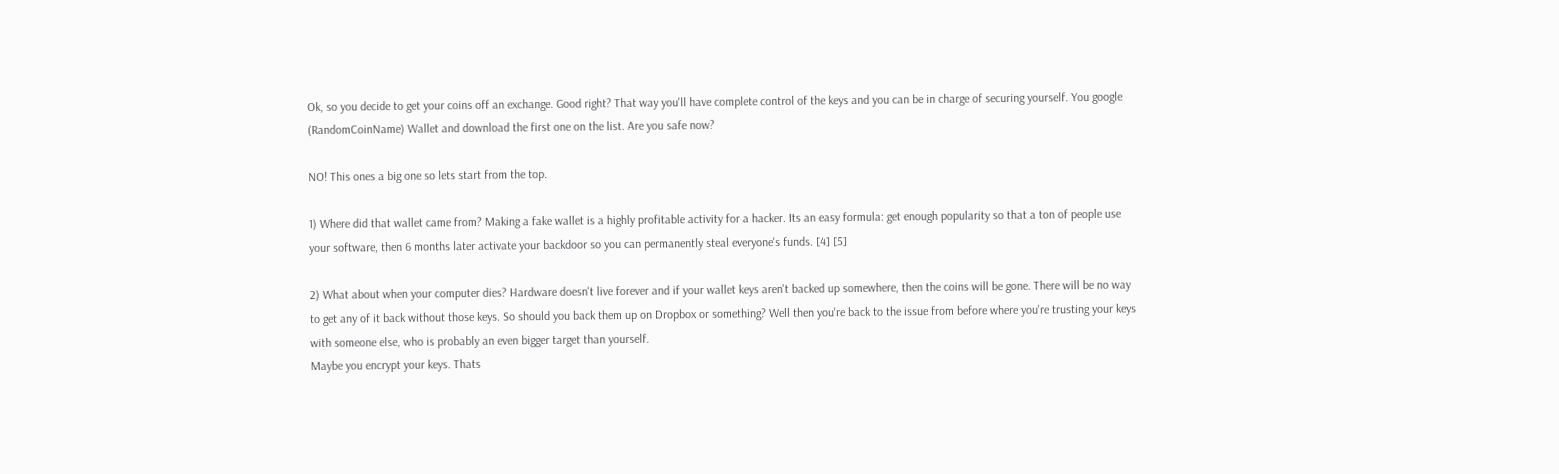Ok, so you decide to get your coins off an exchange. Good right? That way you'll have complete control of the keys and you can be in charge of securing yourself. You google (RandomCoinName) Wallet and download the first one on the list. Are you safe now?

NO! This ones a big one so lets start from the top.

1) Where did that wallet came from? Making a fake wallet is a highly profitable activity for a hacker. Its an easy formula: get enough popularity so that a ton of people use your software, then 6 months later activate your backdoor so you can permanently steal everyone's funds. [4] [5]

2) What about when your computer dies? Hardware doesn't live forever and if your wallet keys aren't backed up somewhere, then the coins will be gone. There will be no way to get any of it back without those keys. So should you back them up on Dropbox or something? Well then you're back to the issue from before where you're trusting your keys with someone else, who is probably an even bigger target than yourself.
Maybe you encrypt your keys. Thats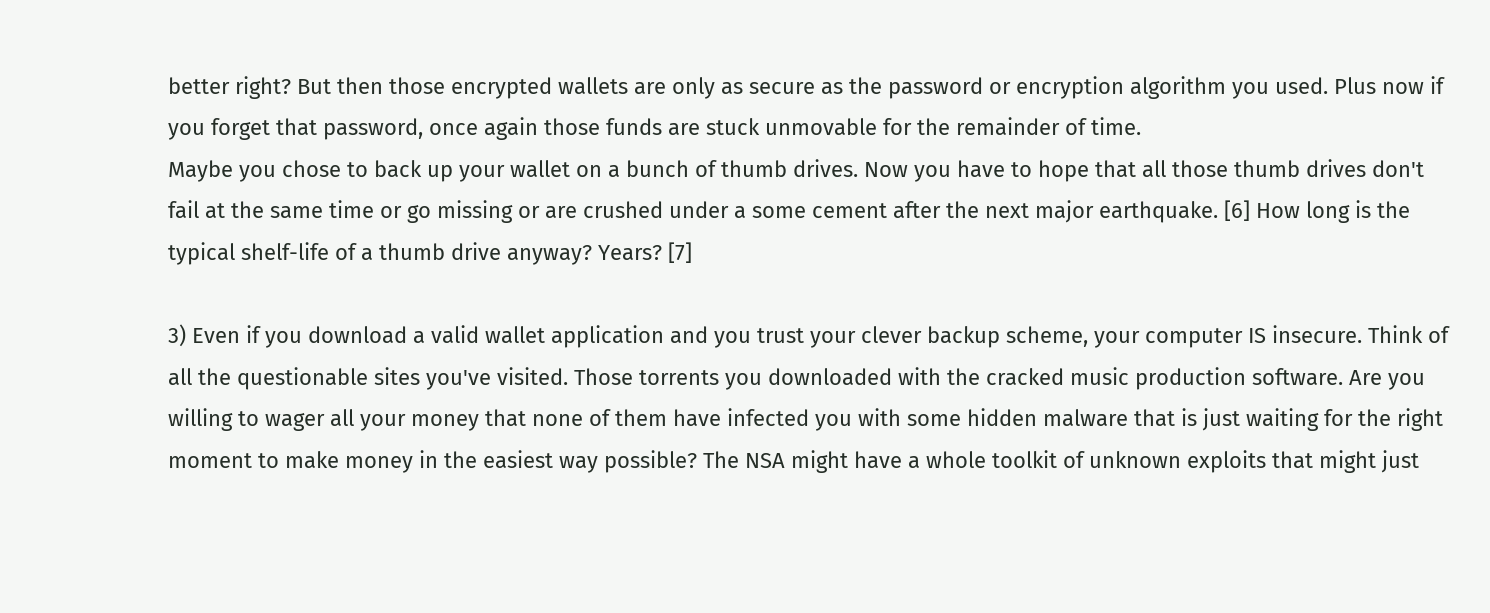better right? But then those encrypted wallets are only as secure as the password or encryption algorithm you used. Plus now if you forget that password, once again those funds are stuck unmovable for the remainder of time.
Maybe you chose to back up your wallet on a bunch of thumb drives. Now you have to hope that all those thumb drives don't fail at the same time or go missing or are crushed under a some cement after the next major earthquake. [6] How long is the typical shelf-life of a thumb drive anyway? Years? [7]

3) Even if you download a valid wallet application and you trust your clever backup scheme, your computer IS insecure. Think of all the questionable sites you've visited. Those torrents you downloaded with the cracked music production software. Are you willing to wager all your money that none of them have infected you with some hidden malware that is just waiting for the right moment to make money in the easiest way possible? The NSA might have a whole toolkit of unknown exploits that might just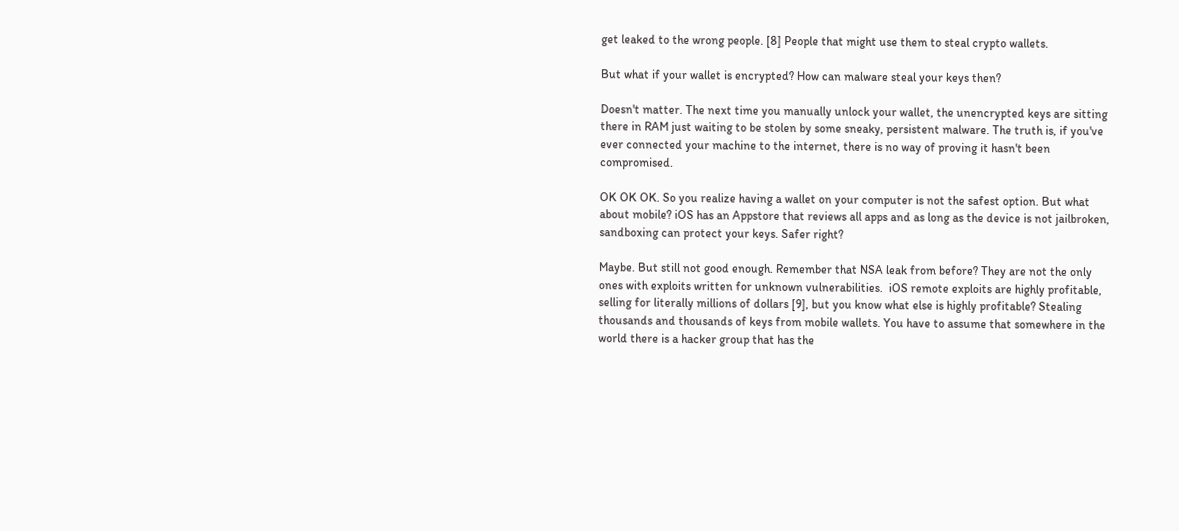get leaked to the wrong people. [8] People that might use them to steal crypto wallets.

But what if your wallet is encrypted? How can malware steal your keys then?

Doesn't matter. The next time you manually unlock your wallet, the unencrypted keys are sitting there in RAM just waiting to be stolen by some sneaky, persistent malware. The truth is, if you've ever connected your machine to the internet, there is no way of proving it hasn't been compromised.

OK OK OK. So you realize having a wallet on your computer is not the safest option. But what about mobile? iOS has an Appstore that reviews all apps and as long as the device is not jailbroken, sandboxing can protect your keys. Safer right?

Maybe. But still not good enough. Remember that NSA leak from before? They are not the only ones with exploits written for unknown vulnerabilities.  iOS remote exploits are highly profitable, selling for literally millions of dollars [9], but you know what else is highly profitable? Stealing thousands and thousands of keys from mobile wallets. You have to assume that somewhere in the world there is a hacker group that has the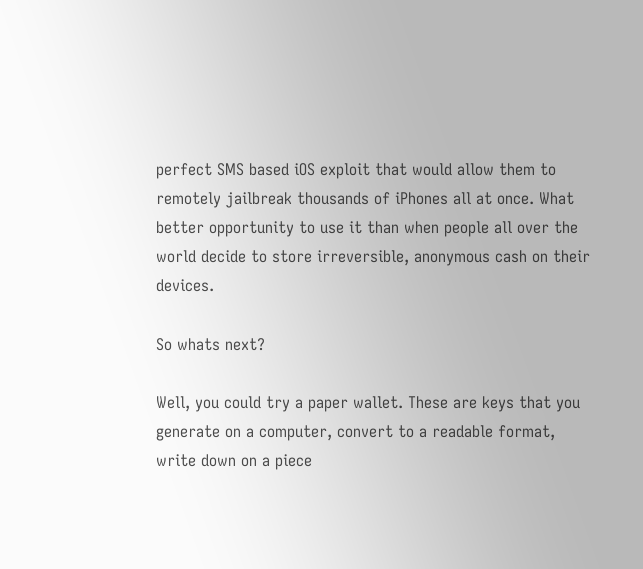perfect SMS based iOS exploit that would allow them to remotely jailbreak thousands of iPhones all at once. What better opportunity to use it than when people all over the world decide to store irreversible, anonymous cash on their devices.

So whats next?

Well, you could try a paper wallet. These are keys that you generate on a computer, convert to a readable format, write down on a piece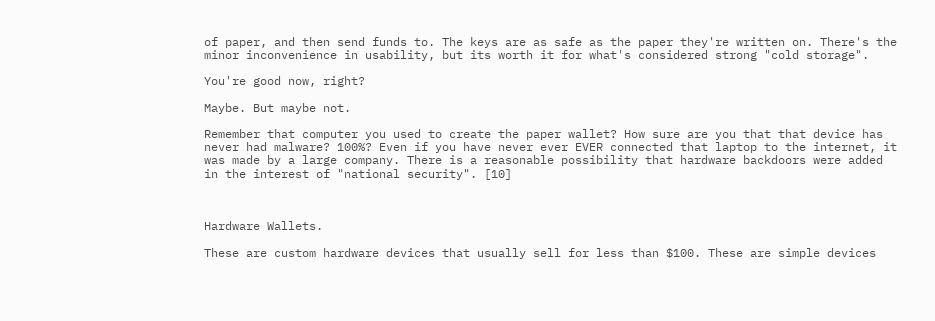of paper, and then send funds to. The keys are as safe as the paper they're written on. There's the minor inconvenience in usability, but its worth it for what's considered strong "cold storage".

You're good now, right?

Maybe. But maybe not.

Remember that computer you used to create the paper wallet? How sure are you that that device has never had malware? 100%? Even if you have never ever EVER connected that laptop to the internet, it was made by a large company. There is a reasonable possibility that hardware backdoors were added in the interest of "national security". [10]



Hardware Wallets.

These are custom hardware devices that usually sell for less than $100. These are simple devices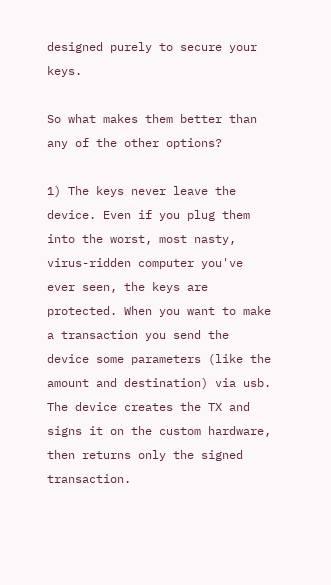designed purely to secure your keys.

So what makes them better than any of the other options?

1) The keys never leave the device. Even if you plug them into the worst, most nasty, virus-ridden computer you've ever seen, the keys are protected. When you want to make a transaction you send the device some parameters (like the amount and destination) via usb. The device creates the TX and signs it on the custom hardware, then returns only the signed transaction.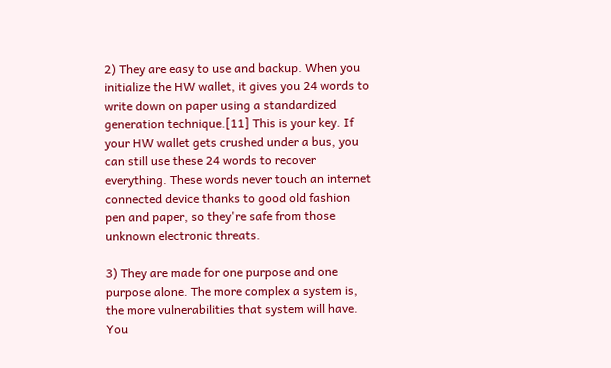2) They are easy to use and backup. When you initialize the HW wallet, it gives you 24 words to write down on paper using a standardized generation technique.[11] This is your key. If your HW wallet gets crushed under a bus, you can still use these 24 words to recover everything. These words never touch an internet connected device thanks to good old fashion pen and paper, so they're safe from those unknown electronic threats.

3) They are made for one purpose and one purpose alone. The more complex a system is, the more vulnerabilities that system will have. You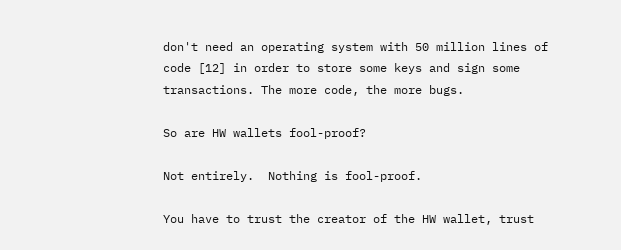don't need an operating system with 50 million lines of code [12] in order to store some keys and sign some transactions. The more code, the more bugs.

So are HW wallets fool-proof?

Not entirely.  Nothing is fool-proof.

You have to trust the creator of the HW wallet, trust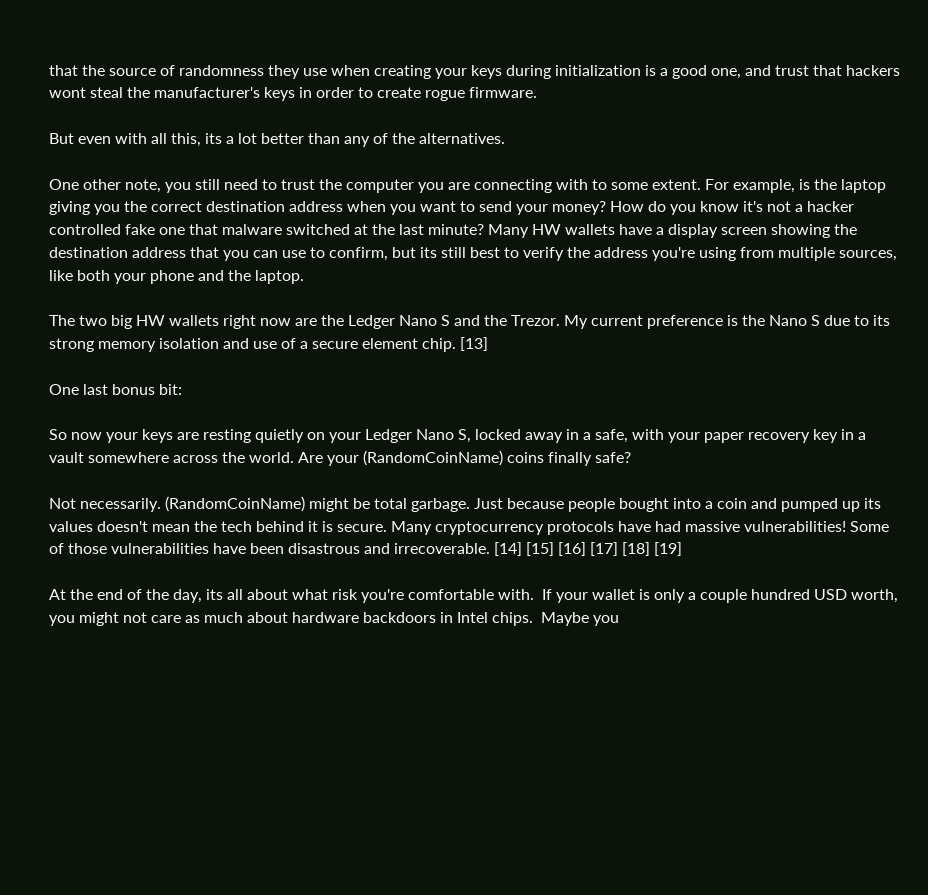that the source of randomness they use when creating your keys during initialization is a good one, and trust that hackers wont steal the manufacturer's keys in order to create rogue firmware.

But even with all this, its a lot better than any of the alternatives.

One other note, you still need to trust the computer you are connecting with to some extent. For example, is the laptop giving you the correct destination address when you want to send your money? How do you know it's not a hacker controlled fake one that malware switched at the last minute? Many HW wallets have a display screen showing the destination address that you can use to confirm, but its still best to verify the address you're using from multiple sources, like both your phone and the laptop.

The two big HW wallets right now are the Ledger Nano S and the Trezor. My current preference is the Nano S due to its strong memory isolation and use of a secure element chip. [13]

One last bonus bit:

So now your keys are resting quietly on your Ledger Nano S, locked away in a safe, with your paper recovery key in a vault somewhere across the world. Are your (RandomCoinName) coins finally safe?

Not necessarily. (RandomCoinName) might be total garbage. Just because people bought into a coin and pumped up its values doesn't mean the tech behind it is secure. Many cryptocurrency protocols have had massive vulnerabilities! Some of those vulnerabilities have been disastrous and irrecoverable. [14] [15] [16] [17] [18] [19]

At the end of the day, its all about what risk you're comfortable with.  If your wallet is only a couple hundred USD worth, you might not care as much about hardware backdoors in Intel chips.  Maybe you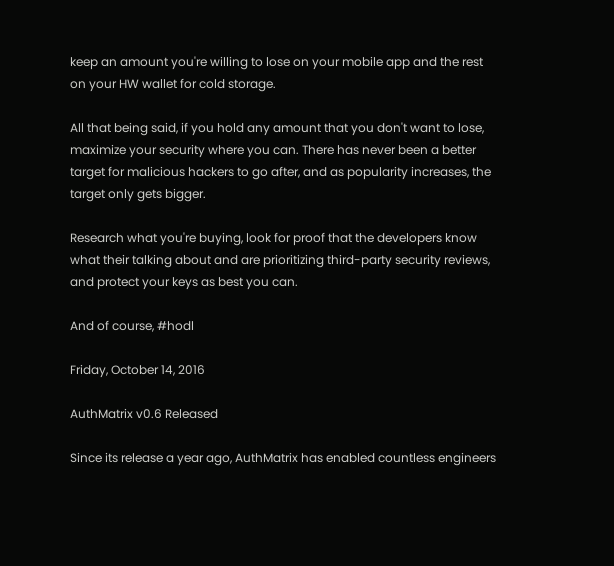keep an amount you're willing to lose on your mobile app and the rest on your HW wallet for cold storage.

All that being said, if you hold any amount that you don't want to lose, maximize your security where you can. There has never been a better target for malicious hackers to go after, and as popularity increases, the target only gets bigger.

Research what you're buying, look for proof that the developers know what their talking about and are prioritizing third-party security reviews, and protect your keys as best you can.

And of course, #hodl

Friday, October 14, 2016

AuthMatrix v0.6 Released

Since its release a year ago, AuthMatrix has enabled countless engineers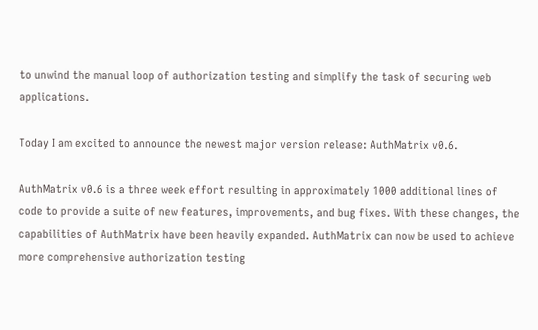to unwind the manual loop of authorization testing and simplify the task of securing web applications.

Today I am excited to announce the newest major version release: AuthMatrix v0.6.

AuthMatrix v0.6 is a three week effort resulting in approximately 1000 additional lines of code to provide a suite of new features, improvements, and bug fixes. With these changes, the capabilities of AuthMatrix have been heavily expanded. AuthMatrix can now be used to achieve more comprehensive authorization testing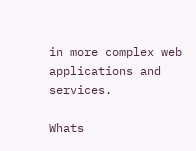in more complex web applications and services.

Whats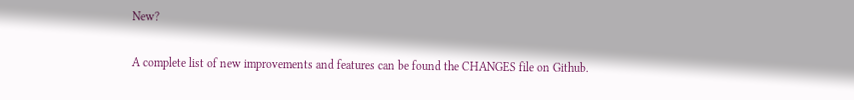New?

A complete list of new improvements and features can be found the CHANGES file on Github.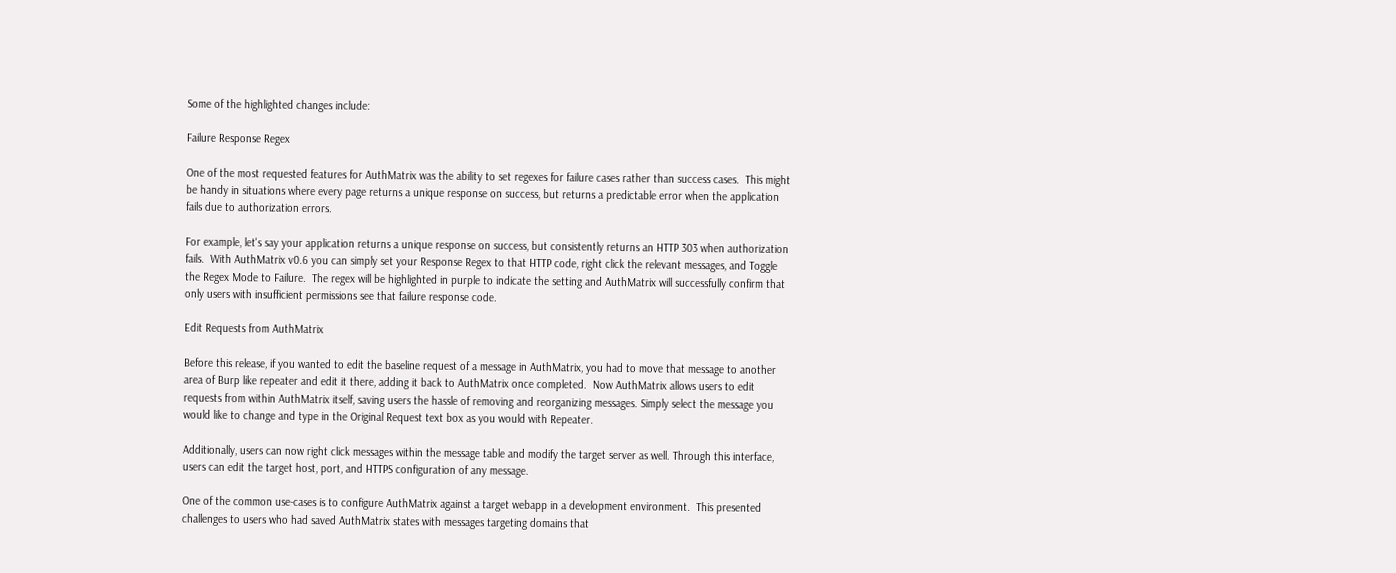Some of the highlighted changes include:

Failure Response Regex

One of the most requested features for AuthMatrix was the ability to set regexes for failure cases rather than success cases.  This might be handy in situations where every page returns a unique response on success, but returns a predictable error when the application fails due to authorization errors.

For example, let's say your application returns a unique response on success, but consistently returns an HTTP 303 when authorization fails.  With AuthMatrix v0.6 you can simply set your Response Regex to that HTTP code, right click the relevant messages, and Toggle the Regex Mode to Failure.  The regex will be highlighted in purple to indicate the setting and AuthMatrix will successfully confirm that only users with insufficient permissions see that failure response code.

Edit Requests from AuthMatrix

Before this release, if you wanted to edit the baseline request of a message in AuthMatrix, you had to move that message to another area of Burp like repeater and edit it there, adding it back to AuthMatrix once completed.  Now AuthMatrix allows users to edit requests from within AuthMatrix itself, saving users the hassle of removing and reorganizing messages. Simply select the message you would like to change and type in the Original Request text box as you would with Repeater.

Additionally, users can now right click messages within the message table and modify the target server as well. Through this interface, users can edit the target host, port, and HTTPS configuration of any message.

One of the common use-cases is to configure AuthMatrix against a target webapp in a development environment.  This presented challenges to users who had saved AuthMatrix states with messages targeting domains that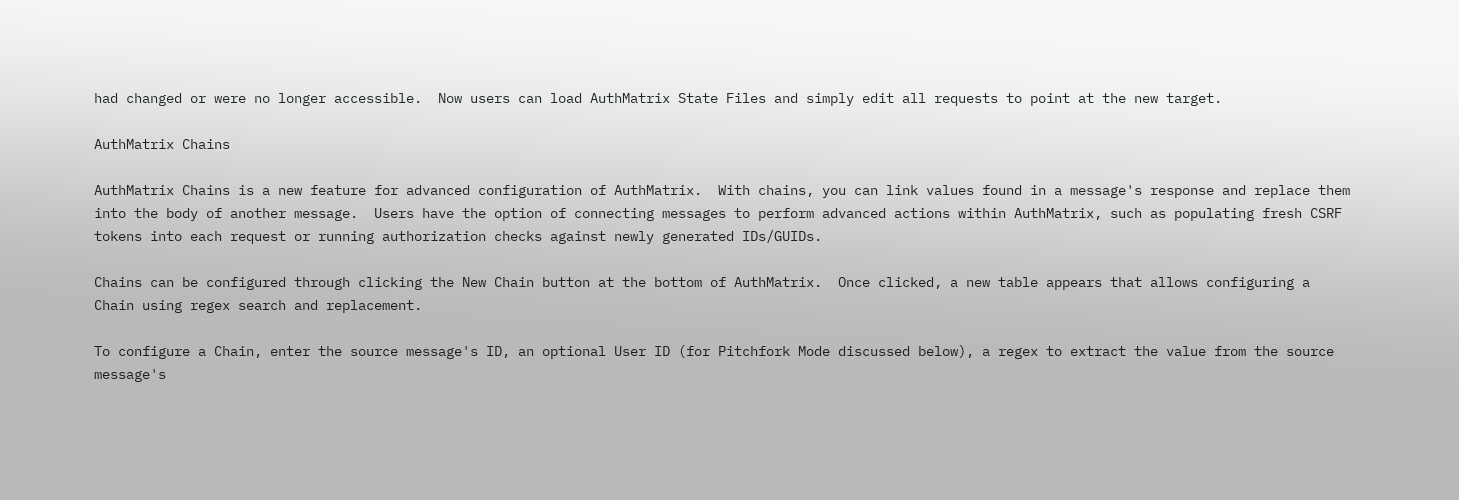had changed or were no longer accessible.  Now users can load AuthMatrix State Files and simply edit all requests to point at the new target.

AuthMatrix Chains

AuthMatrix Chains is a new feature for advanced configuration of AuthMatrix.  With chains, you can link values found in a message's response and replace them into the body of another message.  Users have the option of connecting messages to perform advanced actions within AuthMatrix, such as populating fresh CSRF tokens into each request or running authorization checks against newly generated IDs/GUIDs.

Chains can be configured through clicking the New Chain button at the bottom of AuthMatrix.  Once clicked, a new table appears that allows configuring a Chain using regex search and replacement.

To configure a Chain, enter the source message's ID, an optional User ID (for Pitchfork Mode discussed below), a regex to extract the value from the source message's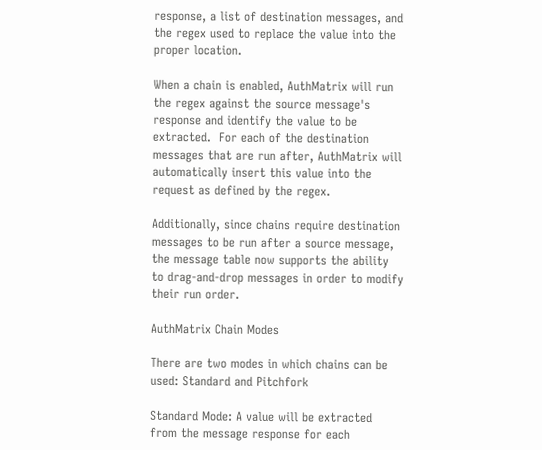response, a list of destination messages, and the regex used to replace the value into the proper location.

When a chain is enabled, AuthMatrix will run the regex against the source message's response and identify the value to be extracted.  For each of the destination messages that are run after, AuthMatrix will automatically insert this value into the request as defined by the regex.

Additionally, since chains require destination messages to be run after a source message, the message table now supports the ability to drag-and-drop messages in order to modify their run order.

AuthMatrix Chain Modes

There are two modes in which chains can be used: Standard and Pitchfork

Standard Mode: A value will be extracted from the message response for each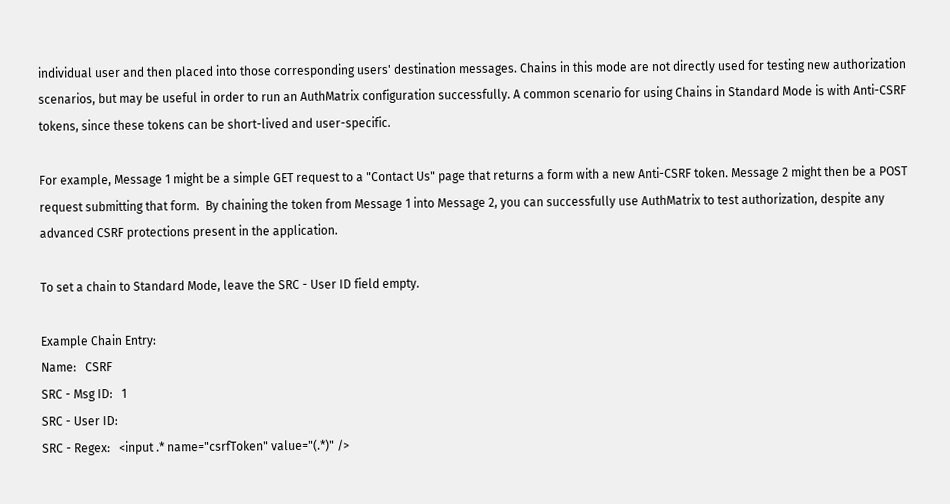individual user and then placed into those corresponding users' destination messages. Chains in this mode are not directly used for testing new authorization scenarios, but may be useful in order to run an AuthMatrix configuration successfully. A common scenario for using Chains in Standard Mode is with Anti-CSRF tokens, since these tokens can be short-lived and user-specific.

For example, Message 1 might be a simple GET request to a "Contact Us" page that returns a form with a new Anti-CSRF token. Message 2 might then be a POST request submitting that form.  By chaining the token from Message 1 into Message 2, you can successfully use AuthMatrix to test authorization, despite any advanced CSRF protections present in the application.

To set a chain to Standard Mode, leave the SRC - User ID field empty.

Example Chain Entry:
Name:   CSRF
SRC - Msg ID:   1
SRC - User ID:
SRC - Regex:   <input .* name="csrfToken" value="(.*)" />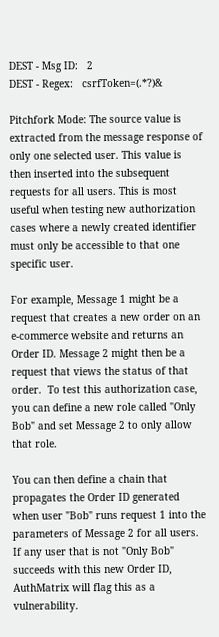DEST - Msg ID:   2
DEST - Regex:   csrfToken=(.*?)&

Pitchfork Mode: The source value is extracted from the message response of only one selected user. This value is then inserted into the subsequent requests for all users. This is most useful when testing new authorization cases where a newly created identifier must only be accessible to that one specific user.

For example, Message 1 might be a request that creates a new order on an e-commerce website and returns an Order ID. Message 2 might then be a request that views the status of that order.  To test this authorization case, you can define a new role called "Only Bob" and set Message 2 to only allow that role.

You can then define a chain that propagates the Order ID generated when user "Bob" runs request 1 into the parameters of Message 2 for all users.  If any user that is not "Only Bob" succeeds with this new Order ID, AuthMatrix will flag this as a vulnerability.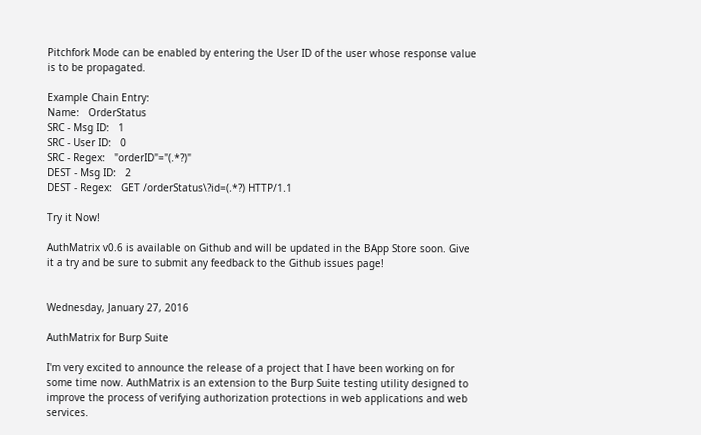Pitchfork Mode can be enabled by entering the User ID of the user whose response value is to be propagated.

Example Chain Entry:
Name:   OrderStatus
SRC - Msg ID:   1
SRC - User ID:   0
SRC - Regex:   "orderID"="(.*?)"
DEST - Msg ID:   2
DEST - Regex:   GET /orderStatus\?id=(.*?) HTTP/1.1

Try it Now!

AuthMatrix v0.6 is available on Github and will be updated in the BApp Store soon. Give it a try and be sure to submit any feedback to the Github issues page!


Wednesday, January 27, 2016

AuthMatrix for Burp Suite

I'm very excited to announce the release of a project that I have been working on for some time now. AuthMatrix is an extension to the Burp Suite testing utility designed to improve the process of verifying authorization protections in web applications and web services.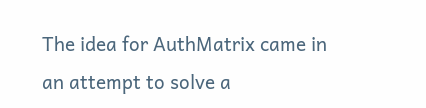The idea for AuthMatrix came in an attempt to solve a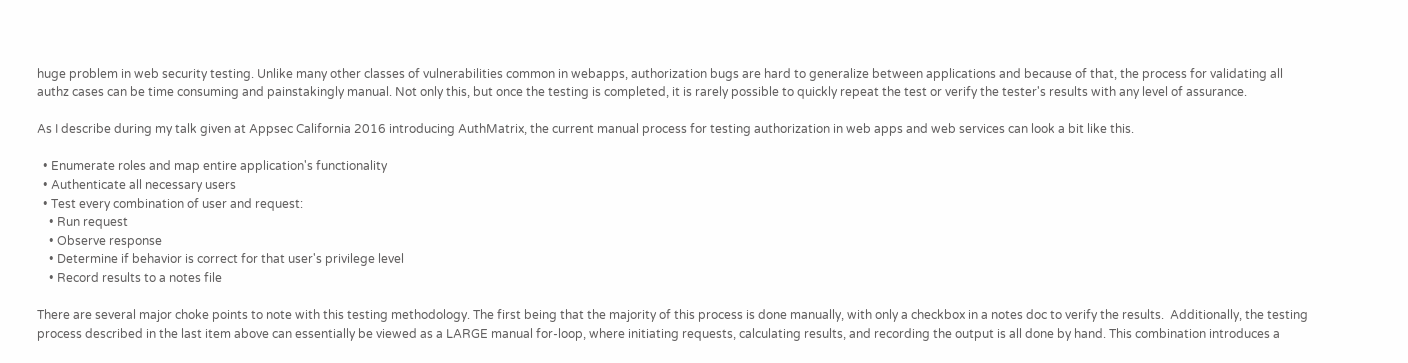huge problem in web security testing. Unlike many other classes of vulnerabilities common in webapps, authorization bugs are hard to generalize between applications and because of that, the process for validating all authz cases can be time consuming and painstakingly manual. Not only this, but once the testing is completed, it is rarely possible to quickly repeat the test or verify the tester's results with any level of assurance.

As I describe during my talk given at Appsec California 2016 introducing AuthMatrix, the current manual process for testing authorization in web apps and web services can look a bit like this.

  • Enumerate roles and map entire application's functionality
  • Authenticate all necessary users
  • Test every combination of user and request:
    • Run request
    • Observe response
    • Determine if behavior is correct for that user's privilege level
    • Record results to a notes file

There are several major choke points to note with this testing methodology. The first being that the majority of this process is done manually, with only a checkbox in a notes doc to verify the results.  Additionally, the testing process described in the last item above can essentially be viewed as a LARGE manual for-loop, where initiating requests, calculating results, and recording the output is all done by hand. This combination introduces a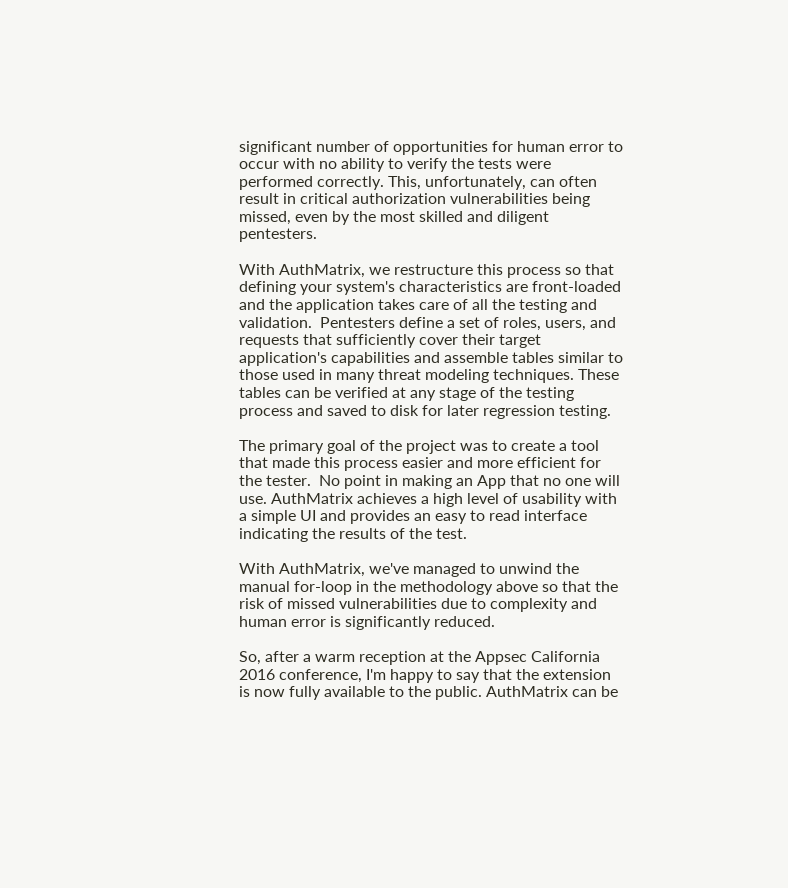significant number of opportunities for human error to occur with no ability to verify the tests were performed correctly. This, unfortunately, can often result in critical authorization vulnerabilities being missed, even by the most skilled and diligent pentesters.

With AuthMatrix, we restructure this process so that defining your system's characteristics are front-loaded and the application takes care of all the testing and validation.  Pentesters define a set of roles, users, and requests that sufficiently cover their target application's capabilities and assemble tables similar to those used in many threat modeling techniques. These tables can be verified at any stage of the testing process and saved to disk for later regression testing.

The primary goal of the project was to create a tool that made this process easier and more efficient for the tester.  No point in making an App that no one will use. AuthMatrix achieves a high level of usability with a simple UI and provides an easy to read interface indicating the results of the test.

With AuthMatrix, we've managed to unwind the manual for-loop in the methodology above so that the risk of missed vulnerabilities due to complexity and human error is significantly reduced.

So, after a warm reception at the Appsec California 2016 conference, I'm happy to say that the extension is now fully available to the public. AuthMatrix can be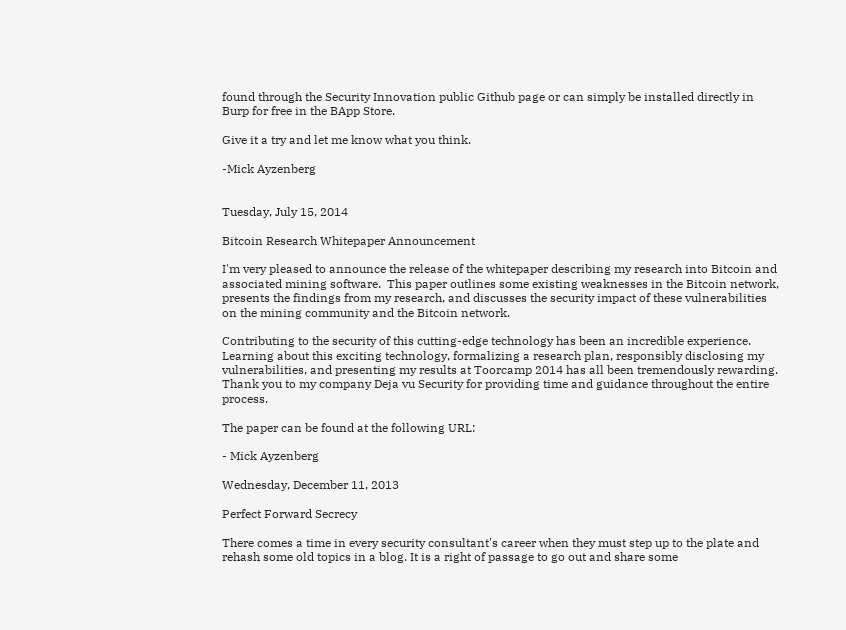found through the Security Innovation public Github page or can simply be installed directly in Burp for free in the BApp Store.

Give it a try and let me know what you think.

-Mick Ayzenberg


Tuesday, July 15, 2014

Bitcoin Research Whitepaper Announcement

I'm very pleased to announce the release of the whitepaper describing my research into Bitcoin and associated mining software.  This paper outlines some existing weaknesses in the Bitcoin network, presents the findings from my research, and discusses the security impact of these vulnerabilities on the mining community and the Bitcoin network.

Contributing to the security of this cutting-edge technology has been an incredible experience. Learning about this exciting technology, formalizing a research plan, responsibly disclosing my vulnerabilities, and presenting my results at Toorcamp 2014 has all been tremendously rewarding.  Thank you to my company Deja vu Security for providing time and guidance throughout the entire process.

The paper can be found at the following URL:

- Mick Ayzenberg

Wednesday, December 11, 2013

Perfect Forward Secrecy

There comes a time in every security consultant's career when they must step up to the plate and rehash some old topics in a blog. It is a right of passage to go out and share some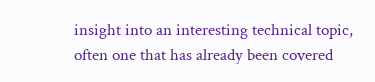insight into an interesting technical topic, often one that has already been covered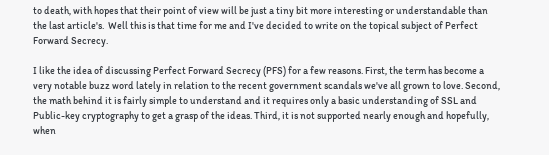to death, with hopes that their point of view will be just a tiny bit more interesting or understandable than the last article's.  Well this is that time for me and I've decided to write on the topical subject of Perfect Forward Secrecy.

I like the idea of discussing Perfect Forward Secrecy (PFS) for a few reasons. First, the term has become a very notable buzz word lately in relation to the recent government scandals we've all grown to love. Second, the math behind it is fairly simple to understand and it requires only a basic understanding of SSL and Public-key cryptography to get a grasp of the ideas. Third, it is not supported nearly enough and hopefully, when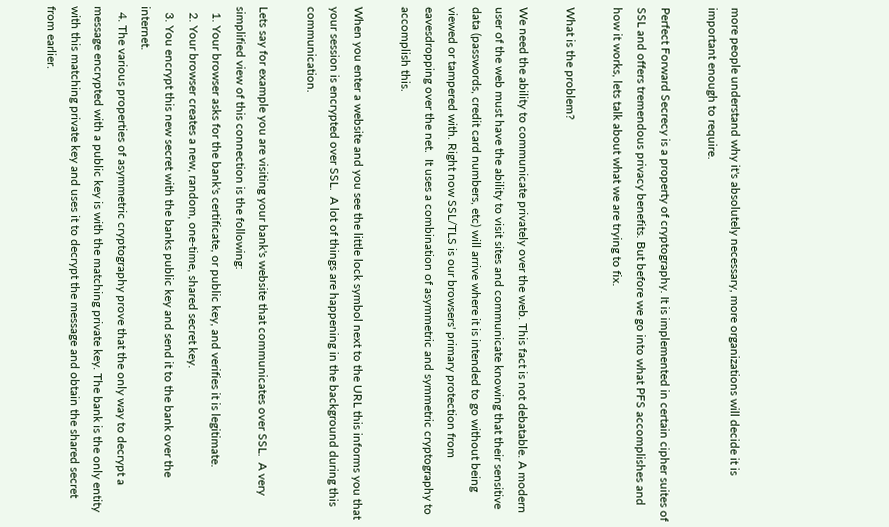more people understand why it's absolutely necessary, more organizations will decide it is important enough to require.

Perfect Forward Secrecy is a property of cryptography. It is implemented in certain cipher suites of SSL and offers tremendous privacy benefits. But before we go into what PFS accomplishes and how it works, lets talk about what we are trying to fix.

What is the problem?

We need the ability to communicate privately over the web. This fact is not debatable. A modern user of the web must have the ability to visit sites and communicate knowing that their sensitive data (passwords, credit card numbers, etc) will arrive where it is intended to go without being viewed or tampered with. Right now SSL/TLS is our browsers' primary protection from eavesdropping over the net.  It uses a combination of asymmetric and symmetric cryptography to accomplish this.

When you enter a website and you see the little lock symbol next to the URL this informs you that your session is encrypted over SSL.  A lot of things are happening in the background during this communication.

Lets say for example you are visiting your bank's website that communicates over SSL.  A very simplified view of this connection is the following:
  1. Your browser asks for the bank's certificate, or public key, and verifies it is legitimate.
  2. Your browser creates a new, random, one-time, shared secret key.
  3. You encrypt this new secret with the banks public key and send it to the bank over the internet.
  4. The various properties of asymmetric cryptography prove that the only way to decrypt a message encrypted with a public key is with the matching private key. The bank is the only entity with this matching private key and uses it to decrypt the message and obtain the shared secret from earlier.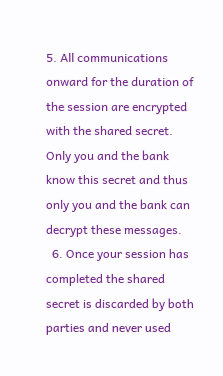5. All communications onward for the duration of the session are encrypted with the shared secret. Only you and the bank know this secret and thus only you and the bank can decrypt these messages.
  6. Once your session has completed the shared secret is discarded by both parties and never used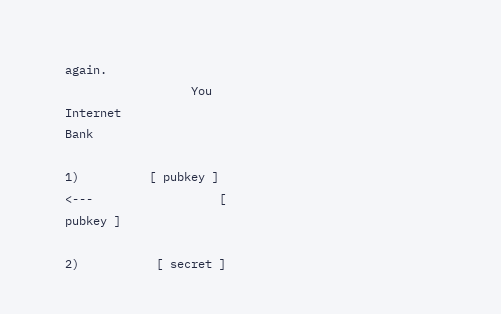again.
                  You                                  Internet                                      Bank

1)          [ pubkey ]             <---                  [ pubkey ]

2)           [ secret ]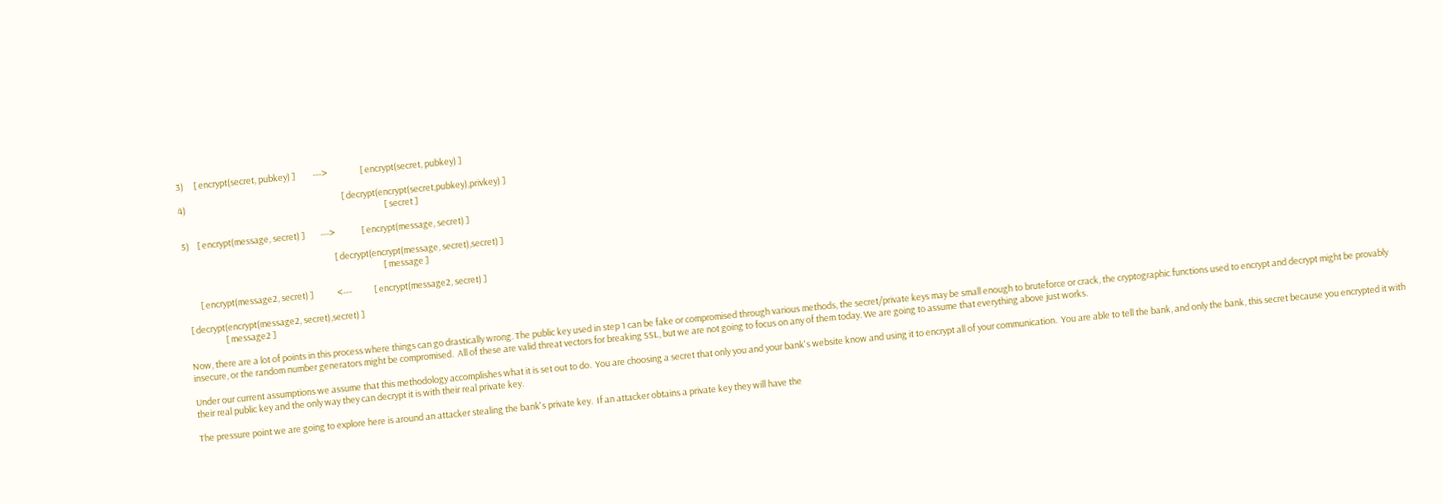3)     [ encrypt(secret, pubkey) ]         --->                [ encrypt(secret, pubkey) ]

4)                                                                              [ decrypt(encrypt(secret,pubkey),privkey) ]
                                                                                                       [ secret ]

5)    [ encrypt(message, secret) ]        --->             [ encrypt(message, secret) ]

                                                                            [ decrypt(encrypt(message, secret),secret) ]
                                                                                                    [ message ]

       [ encrypt(message2, secret) ]            <---           [ encrypt(message2, secret) ]

 [ decrypt(encrypt(message2, secret),secret) ]
                  [ message2 ]

Now, there are a lot of points in this process where things can go drastically wrong. The public key used in step 1 can be fake or compromised through various methods, the secret/private keys may be small enough to bruteforce or crack, the cryptographic functions used to encrypt and decrypt might be provably insecure, or the random number generators might be compromised.  All of these are valid threat vectors for breaking SSL, but we are not going to focus on any of them today. We are going to assume that everything above just works.

Under our current assumptions we assume that this methodology accomplishes what it is set out to do.  You are choosing a secret that only you and your bank's website know and using it to encrypt all of your communication.  You are able to tell the bank, and only the bank, this secret because you encrypted it with their real public key and the only way they can decrypt it is with their real private key.

The pressure point we are going to explore here is around an attacker stealing the bank's private key.  If an attacker obtains a private key they will have the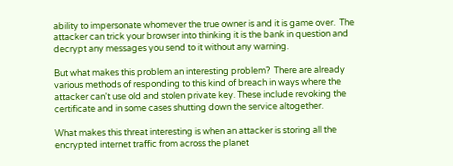ability to impersonate whomever the true owner is and it is game over.  The attacker can trick your browser into thinking it is the bank in question and decrypt any messages you send to it without any warning.

But what makes this problem an interesting problem?  There are already various methods of responding to this kind of breach in ways where the attacker can't use old and stolen private key. These include revoking the certificate and in some cases shutting down the service altogether.

What makes this threat interesting is when an attacker is storing all the encrypted internet traffic from across the planet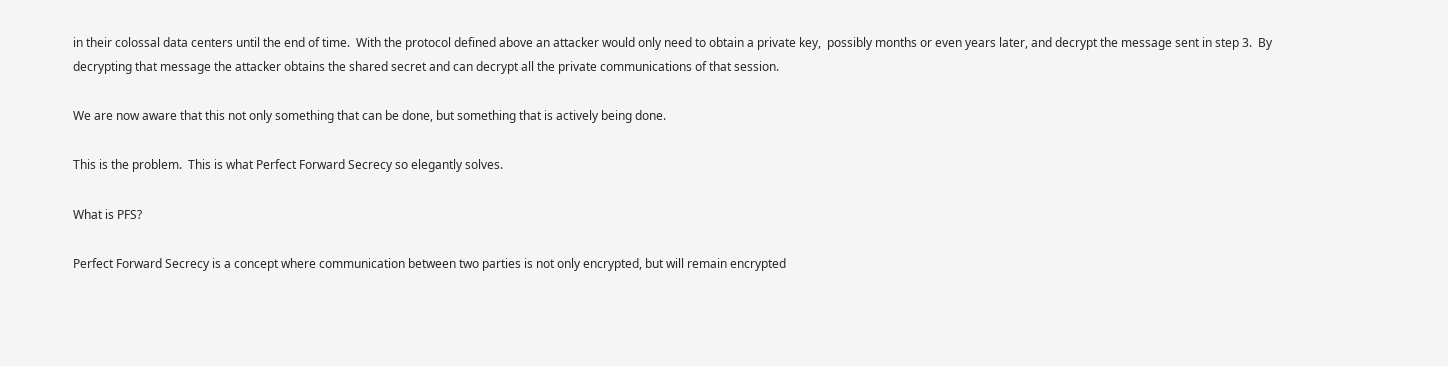in their colossal data centers until the end of time.  With the protocol defined above an attacker would only need to obtain a private key,  possibly months or even years later, and decrypt the message sent in step 3.  By decrypting that message the attacker obtains the shared secret and can decrypt all the private communications of that session.

We are now aware that this not only something that can be done, but something that is actively being done.

This is the problem.  This is what Perfect Forward Secrecy so elegantly solves.

What is PFS?

Perfect Forward Secrecy is a concept where communication between two parties is not only encrypted, but will remain encrypted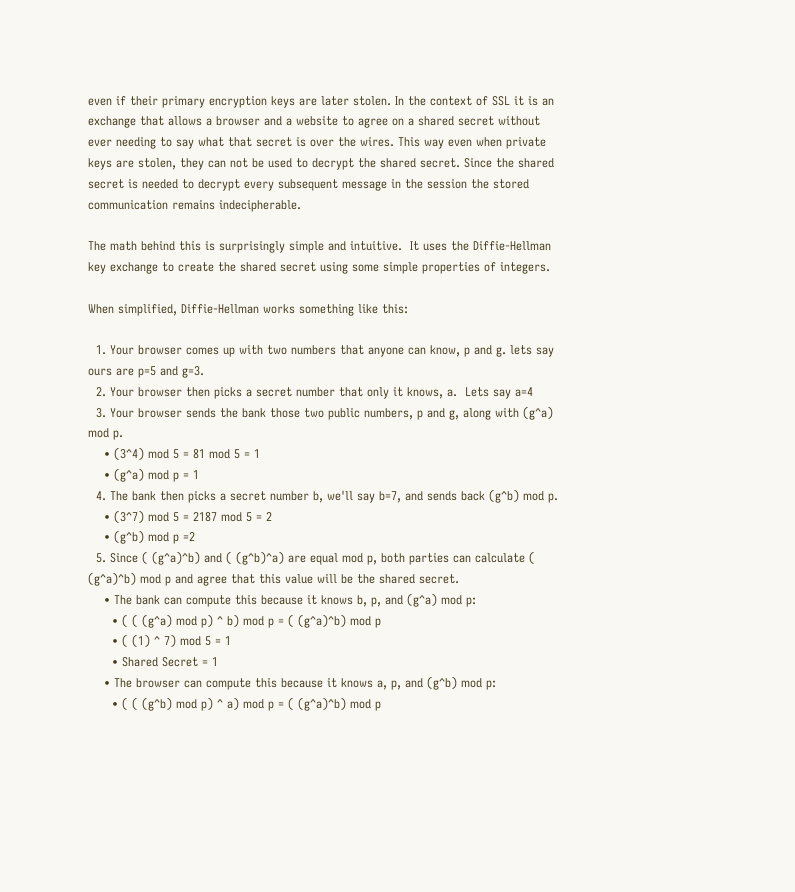even if their primary encryption keys are later stolen. In the context of SSL it is an exchange that allows a browser and a website to agree on a shared secret without ever needing to say what that secret is over the wires. This way even when private keys are stolen, they can not be used to decrypt the shared secret. Since the shared secret is needed to decrypt every subsequent message in the session the stored communication remains indecipherable.

The math behind this is surprisingly simple and intuitive.  It uses the Diffie-Hellman key exchange to create the shared secret using some simple properties of integers.

When simplified, Diffie-Hellman works something like this:

  1. Your browser comes up with two numbers that anyone can know, p and g. lets say ours are p=5 and g=3.
  2. Your browser then picks a secret number that only it knows, a.  Lets say a=4
  3. Your browser sends the bank those two public numbers, p and g, along with (g^a) mod p.
    • (3^4) mod 5 = 81 mod 5 = 1
    • (g^a) mod p = 1
  4. The bank then picks a secret number b, we'll say b=7, and sends back (g^b) mod p.
    • (3^7) mod 5 = 2187 mod 5 = 2
    • (g^b) mod p =2
  5. Since ( (g^a)^b) and ( (g^b)^a) are equal mod p, both parties can calculate ( (g^a)^b) mod p and agree that this value will be the shared secret.
    • The bank can compute this because it knows b, p, and (g^a) mod p:
      • ( ( (g^a) mod p) ^ b) mod p = ( (g^a)^b) mod p
      • ( (1) ^ 7) mod 5 = 1
      • Shared Secret = 1
    • The browser can compute this because it knows a, p, and (g^b) mod p:
      • ( ( (g^b) mod p) ^ a) mod p = ( (g^a)^b) mod p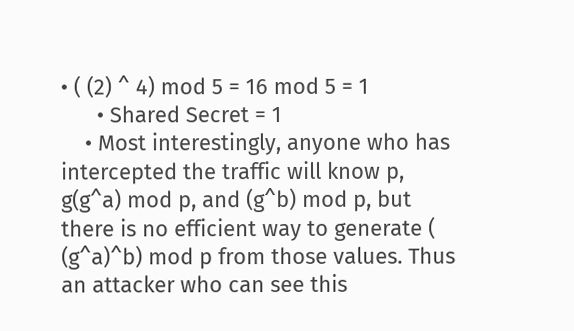• ( (2) ^ 4) mod 5 = 16 mod 5 = 1
      • Shared Secret = 1
    • Most interestingly, anyone who has intercepted the traffic will know p, g(g^a) mod p, and (g^b) mod p, but there is no efficient way to generate ( (g^a)^b) mod p from those values. Thus an attacker who can see this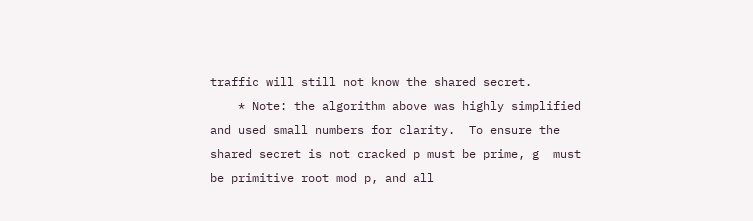traffic will still not know the shared secret.
    * Note: the algorithm above was highly simplified and used small numbers for clarity.  To ensure the shared secret is not cracked p must be prime, g  must be primitive root mod p, and all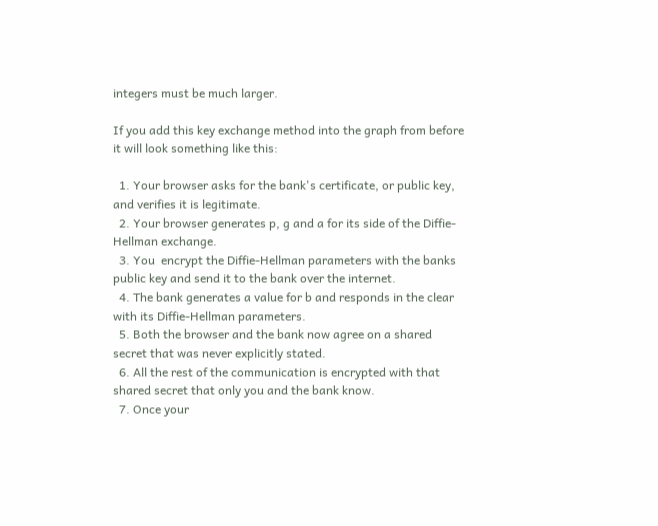integers must be much larger.

If you add this key exchange method into the graph from before it will look something like this:

  1. Your browser asks for the bank's certificate, or public key, and verifies it is legitimate.
  2. Your browser generates p, g and a for its side of the Diffie-Hellman exchange.
  3. You  encrypt the Diffie-Hellman parameters with the banks public key and send it to the bank over the internet.
  4. The bank generates a value for b and responds in the clear with its Diffie-Hellman parameters.
  5. Both the browser and the bank now agree on a shared secret that was never explicitly stated.
  6. All the rest of the communication is encrypted with that shared secret that only you and the bank know.
  7. Once your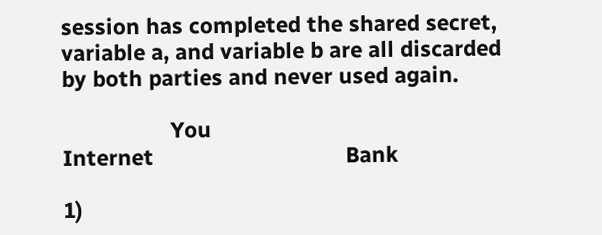session has completed the shared secret, variable a, and variable b are all discarded by both parties and never used again.

                  You                                       Internet                                Bank

1)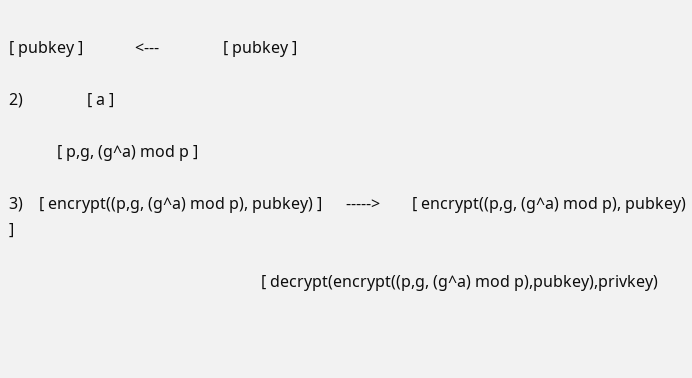[ pubkey ]             <---                [ pubkey ]

2)                [ a ]

            [ p,g, (g^a) mod p ]

3)    [ encrypt((p,g, (g^a) mod p), pubkey) ]      ----->        [ encrypt((p,g, (g^a) mod p), pubkey) ]

                                                               [ decrypt(encrypt((p,g, (g^a) mod p),pubkey),privkey)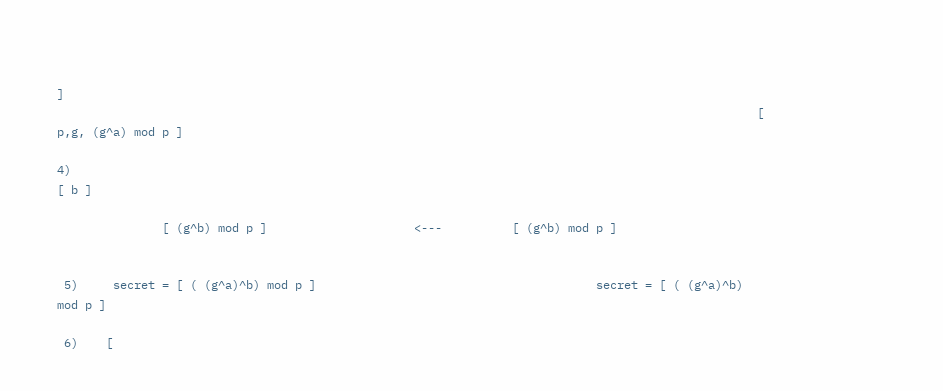]
                                                                                                    [ p,g, (g^a) mod p ]

4)                                                                                                       [ b ]

               [ (g^b) mod p ]                     <---          [ (g^b) mod p ]


 5)     secret = [ ( (g^a)^b) mod p ]                                        secret = [ ( (g^a)^b) mod p ]

 6)    [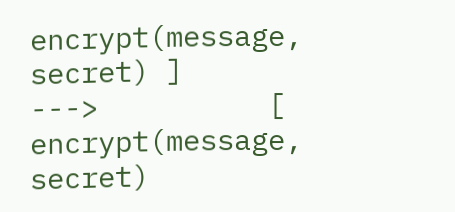encrypt(message, secret) ]        --->          [ encrypt(message, secret)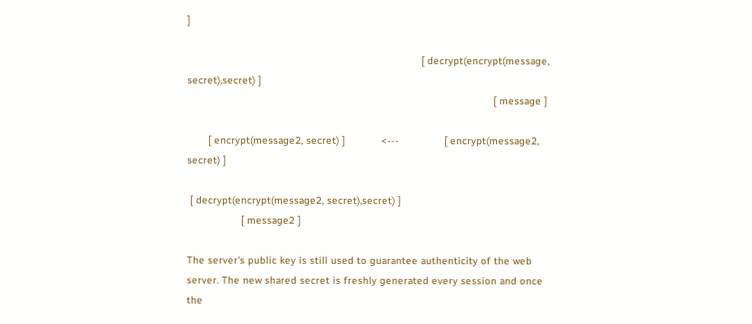]

                                                                              [ decrypt(encrypt(message, secret),secret) ]
                                                                                                      [ message ]

       [ encrypt(message2, secret) ]            <---               [ encrypt(message2, secret) ]

 [ decrypt(encrypt(message2, secret),secret) ]
                  [ message2 ]

The server's public key is still used to guarantee authenticity of the web server. The new shared secret is freshly generated every session and once the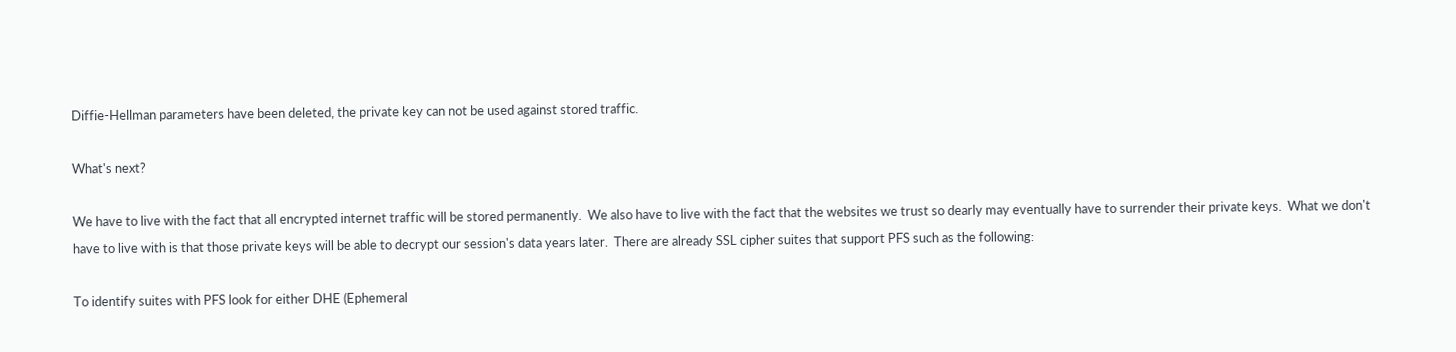Diffie-Hellman parameters have been deleted, the private key can not be used against stored traffic.

What's next?

We have to live with the fact that all encrypted internet traffic will be stored permanently.  We also have to live with the fact that the websites we trust so dearly may eventually have to surrender their private keys.  What we don't have to live with is that those private keys will be able to decrypt our session's data years later.  There are already SSL cipher suites that support PFS such as the following:

To identify suites with PFS look for either DHE (Ephemeral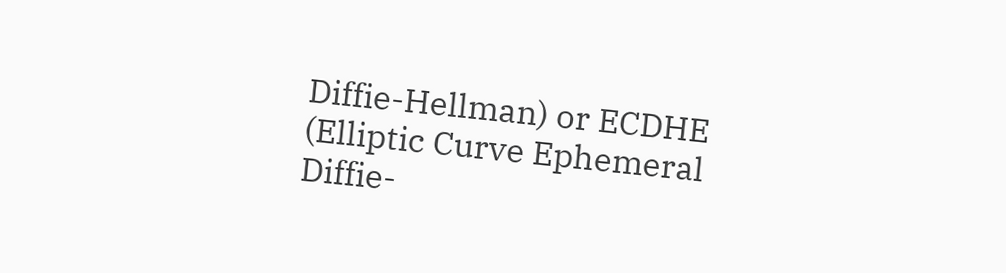Diffie-Hellman) or ECDHE (Elliptic Curve Ephemeral Diffie-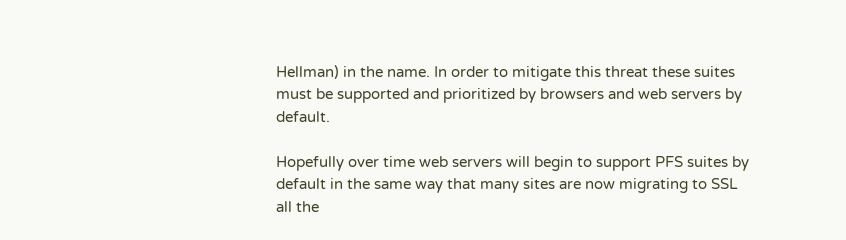Hellman) in the name. In order to mitigate this threat these suites must be supported and prioritized by browsers and web servers by default.

Hopefully over time web servers will begin to support PFS suites by default in the same way that many sites are now migrating to SSL all the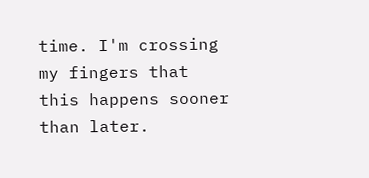time. I'm crossing my fingers that this happens sooner than later.